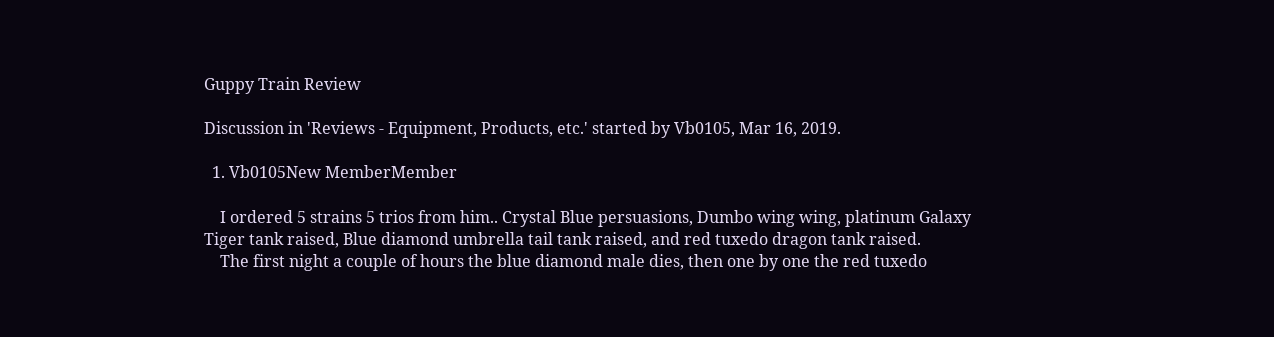Guppy Train Review

Discussion in 'Reviews - Equipment, Products, etc.' started by Vb0105, Mar 16, 2019.

  1. Vb0105New MemberMember

    I ordered 5 strains 5 trios from him.. Crystal Blue persuasions, Dumbo wing wing, platinum Galaxy Tiger tank raised, Blue diamond umbrella tail tank raised, and red tuxedo dragon tank raised.
    The first night a couple of hours the blue diamond male dies, then one by one the red tuxedo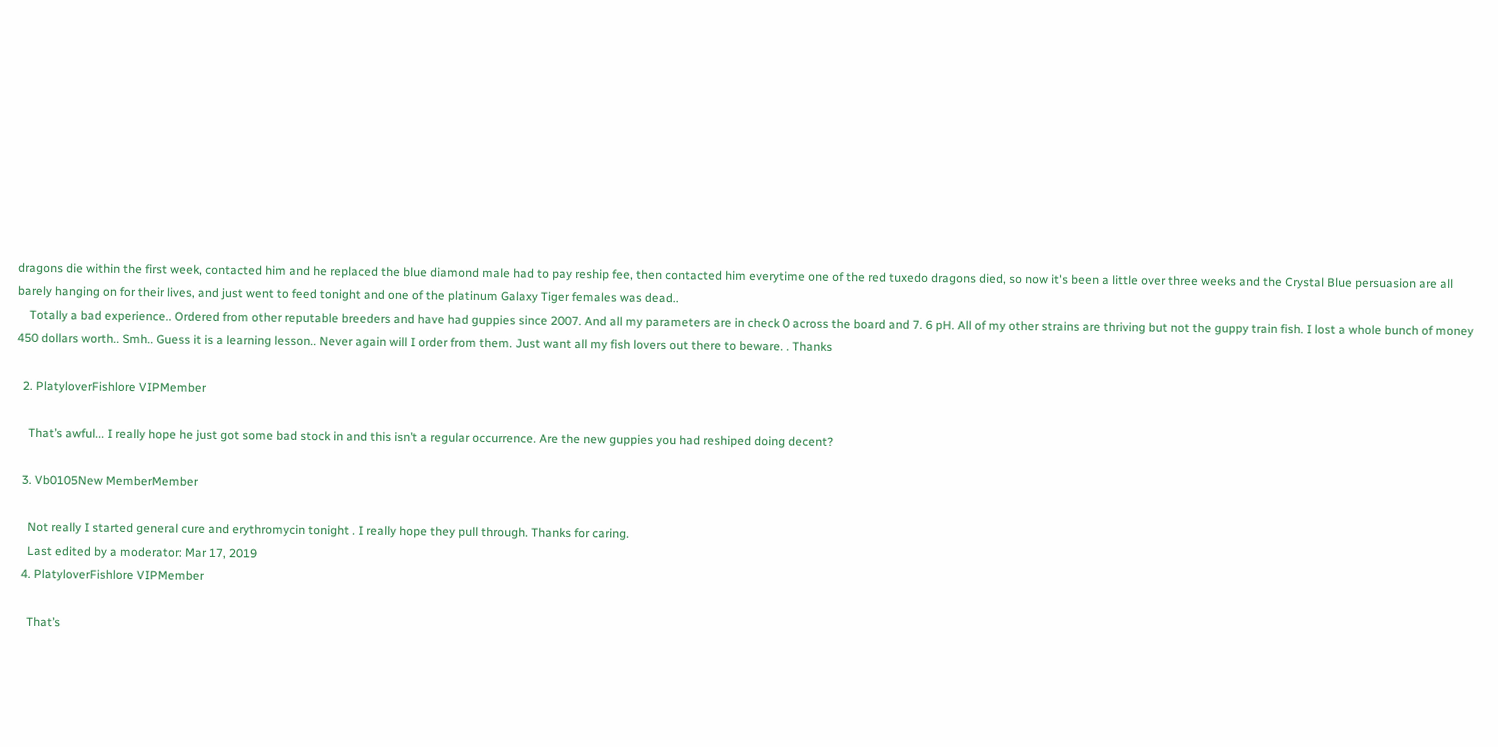dragons die within the first week, contacted him and he replaced the blue diamond male had to pay reship fee, then contacted him everytime one of the red tuxedo dragons died, so now it's been a little over three weeks and the Crystal Blue persuasion are all barely hanging on for their lives, and just went to feed tonight and one of the platinum Galaxy Tiger females was dead..
    Totally a bad experience.. Ordered from other reputable breeders and have had guppies since 2007. And all my parameters are in check 0 across the board and 7. 6 pH. All of my other strains are thriving but not the guppy train fish. I lost a whole bunch of money 450 dollars worth.. Smh.. Guess it is a learning lesson.. Never again will I order from them. Just want all my fish lovers out there to beware. . Thanks

  2. PlatyloverFishlore VIPMember

    That’s awful... I really hope he just got some bad stock in and this isn’t a regular occurrence. Are the new guppies you had reshiped doing decent?

  3. Vb0105New MemberMember

    Not really I started general cure and erythromycin tonight . I really hope they pull through. Thanks for caring.
    Last edited by a moderator: Mar 17, 2019
  4. PlatyloverFishlore VIPMember

    That’s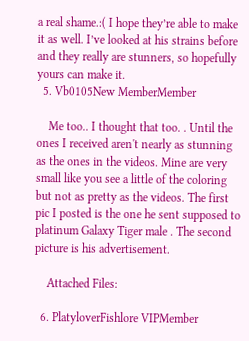a real shame.:( I hope they’re able to make it as well. I’ve looked at his strains before and they really are stunners, so hopefully yours can make it.
  5. Vb0105New MemberMember

    Me too.. I thought that too. . Until the ones I received aren't nearly as stunning as the ones in the videos. Mine are very small like you see a little of the coloring but not as pretty as the videos. The first pic I posted is the one he sent supposed to platinum Galaxy Tiger male . The second picture is his advertisement.

    Attached Files:

  6. PlatyloverFishlore VIPMember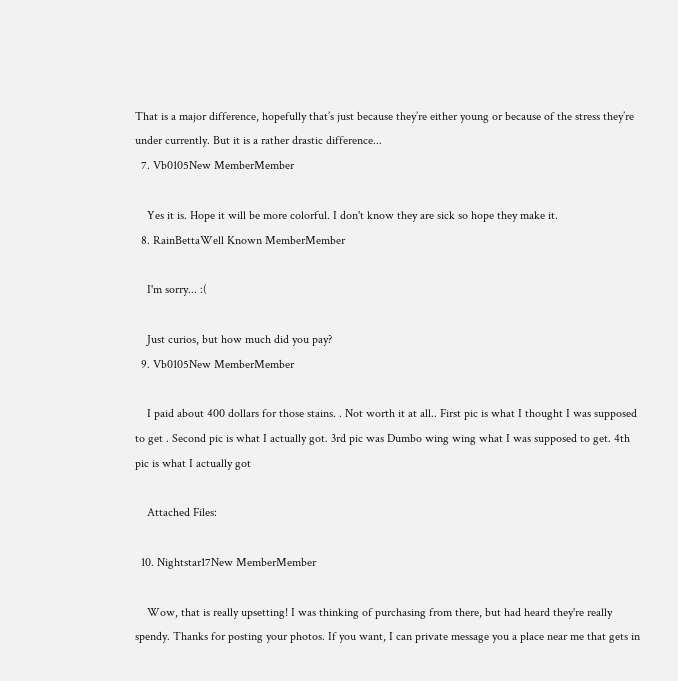That is a major difference, hopefully that’s just because they’re either young or because of the stress they’re under currently. But it is a rather drastic difference...
  7. Vb0105New MemberMember

    Yes it is. Hope it will be more colorful. I don't know they are sick so hope they make it.
  8. RainBettaWell Known MemberMember

    I'm sorry... :(

    Just curios, but how much did you pay?
  9. Vb0105New MemberMember

    I paid about 400 dollars for those stains. . Not worth it at all.. First pic is what I thought I was supposed to get . Second pic is what I actually got. 3rd pic was Dumbo wing wing what I was supposed to get. 4th pic is what I actually got

    Attached Files:

  10. Nightstar17New MemberMember

    Wow, that is really upsetting! I was thinking of purchasing from there, but had heard they're really spendy. Thanks for posting your photos. If you want, I can private message you a place near me that gets in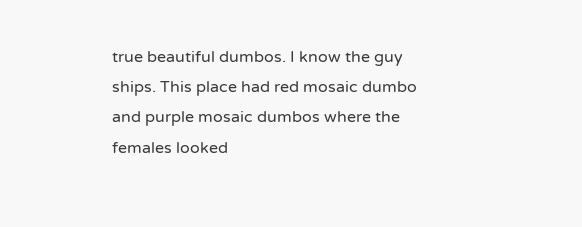true beautiful dumbos. I know the guy ships. This place had red mosaic dumbo and purple mosaic dumbos where the females looked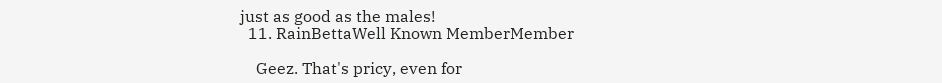just as good as the males!
  11. RainBettaWell Known MemberMember

    Geez. That's pricy, even for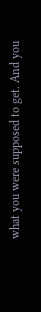what you were supposed to get. And you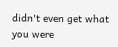didn't even get what you were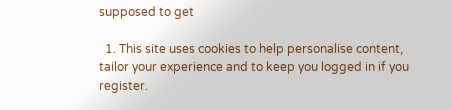supposed to get

  1. This site uses cookies to help personalise content, tailor your experience and to keep you logged in if you register.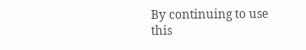By continuing to use this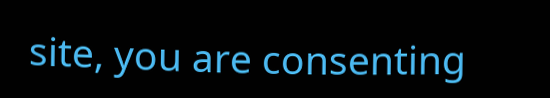site, you are consenting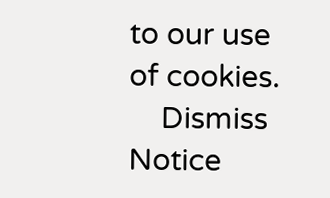to our use of cookies.
    Dismiss Notice